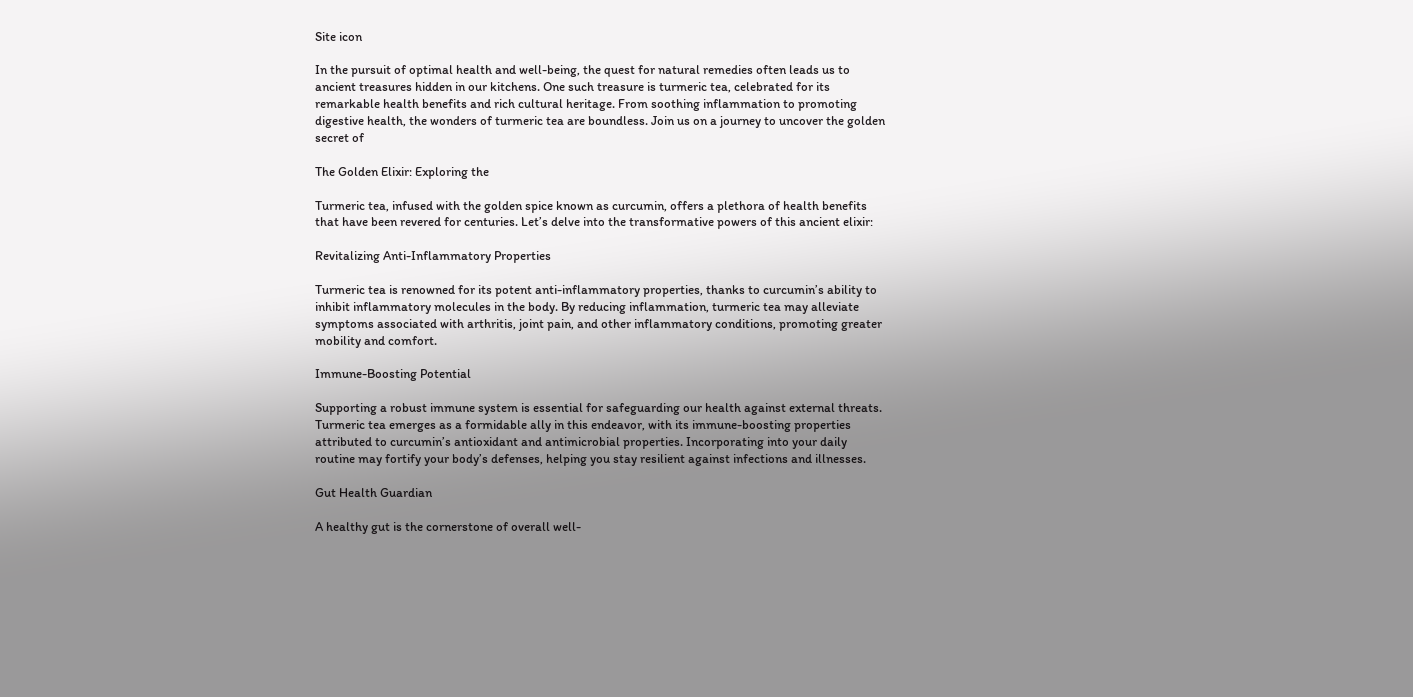Site icon

In the pursuit of optimal health and well-being, the quest for natural remedies often leads us to ancient treasures hidden in our kitchens. One such treasure is turmeric tea, celebrated for its remarkable health benefits and rich cultural heritage. From soothing inflammation to promoting digestive health, the wonders of turmeric tea are boundless. Join us on a journey to uncover the golden secret of

The Golden Elixir: Exploring the

Turmeric tea, infused with the golden spice known as curcumin, offers a plethora of health benefits that have been revered for centuries. Let’s delve into the transformative powers of this ancient elixir:

Revitalizing Anti-Inflammatory Properties

Turmeric tea is renowned for its potent anti-inflammatory properties, thanks to curcumin’s ability to inhibit inflammatory molecules in the body. By reducing inflammation, turmeric tea may alleviate symptoms associated with arthritis, joint pain, and other inflammatory conditions, promoting greater mobility and comfort.

Immune-Boosting Potential

Supporting a robust immune system is essential for safeguarding our health against external threats. Turmeric tea emerges as a formidable ally in this endeavor, with its immune-boosting properties attributed to curcumin’s antioxidant and antimicrobial properties. Incorporating into your daily routine may fortify your body’s defenses, helping you stay resilient against infections and illnesses.

Gut Health Guardian

A healthy gut is the cornerstone of overall well-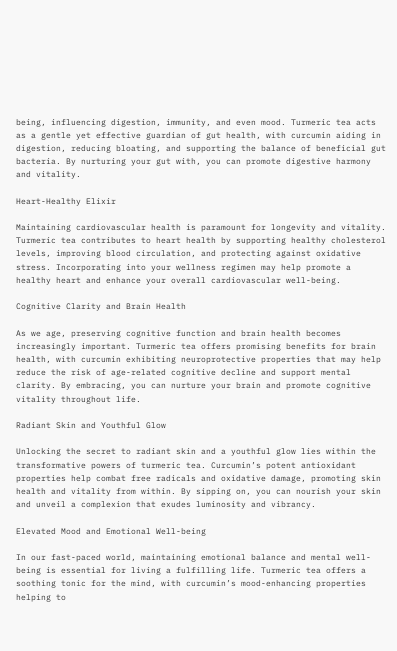being, influencing digestion, immunity, and even mood. Turmeric tea acts as a gentle yet effective guardian of gut health, with curcumin aiding in digestion, reducing bloating, and supporting the balance of beneficial gut bacteria. By nurturing your gut with, you can promote digestive harmony and vitality.

Heart-Healthy Elixir

Maintaining cardiovascular health is paramount for longevity and vitality. Turmeric tea contributes to heart health by supporting healthy cholesterol levels, improving blood circulation, and protecting against oxidative stress. Incorporating into your wellness regimen may help promote a healthy heart and enhance your overall cardiovascular well-being.

Cognitive Clarity and Brain Health

As we age, preserving cognitive function and brain health becomes increasingly important. Turmeric tea offers promising benefits for brain health, with curcumin exhibiting neuroprotective properties that may help reduce the risk of age-related cognitive decline and support mental clarity. By embracing, you can nurture your brain and promote cognitive vitality throughout life.

Radiant Skin and Youthful Glow

Unlocking the secret to radiant skin and a youthful glow lies within the transformative powers of turmeric tea. Curcumin’s potent antioxidant properties help combat free radicals and oxidative damage, promoting skin health and vitality from within. By sipping on, you can nourish your skin and unveil a complexion that exudes luminosity and vibrancy.

Elevated Mood and Emotional Well-being

In our fast-paced world, maintaining emotional balance and mental well-being is essential for living a fulfilling life. Turmeric tea offers a soothing tonic for the mind, with curcumin’s mood-enhancing properties helping to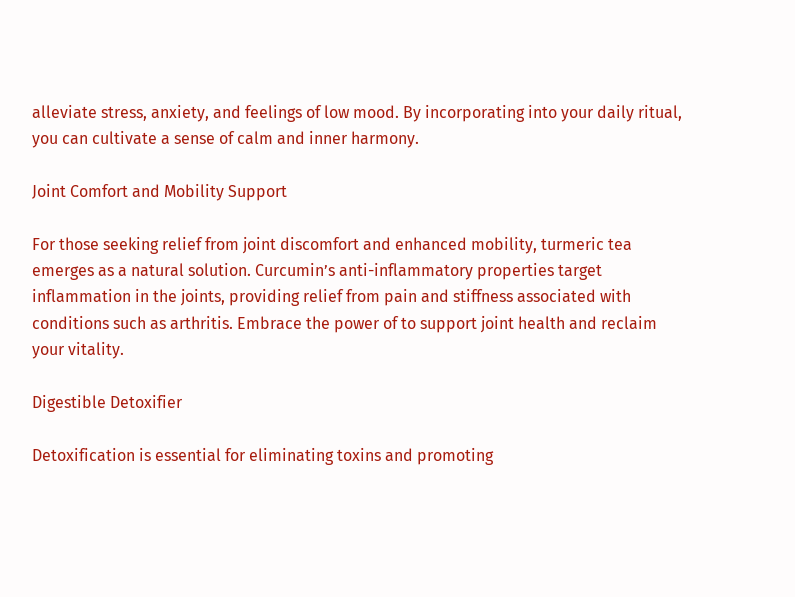alleviate stress, anxiety, and feelings of low mood. By incorporating into your daily ritual, you can cultivate a sense of calm and inner harmony.

Joint Comfort and Mobility Support

For those seeking relief from joint discomfort and enhanced mobility, turmeric tea emerges as a natural solution. Curcumin’s anti-inflammatory properties target inflammation in the joints, providing relief from pain and stiffness associated with conditions such as arthritis. Embrace the power of to support joint health and reclaim your vitality.

Digestible Detoxifier

Detoxification is essential for eliminating toxins and promoting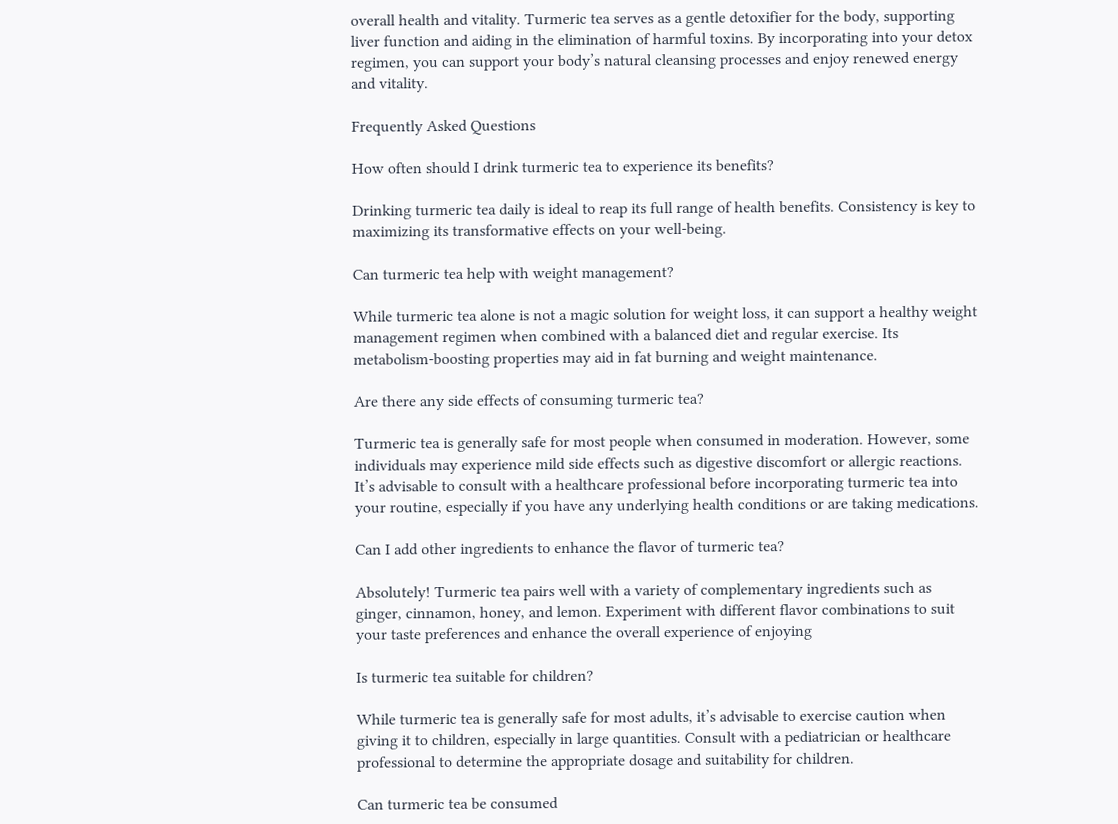overall health and vitality. Turmeric tea serves as a gentle detoxifier for the body, supporting liver function and aiding in the elimination of harmful toxins. By incorporating into your detox regimen, you can support your body’s natural cleansing processes and enjoy renewed energy and vitality.

Frequently Asked Questions

How often should I drink turmeric tea to experience its benefits?

Drinking turmeric tea daily is ideal to reap its full range of health benefits. Consistency is key to maximizing its transformative effects on your well-being.

Can turmeric tea help with weight management?

While turmeric tea alone is not a magic solution for weight loss, it can support a healthy weight management regimen when combined with a balanced diet and regular exercise. Its metabolism-boosting properties may aid in fat burning and weight maintenance.

Are there any side effects of consuming turmeric tea?

Turmeric tea is generally safe for most people when consumed in moderation. However, some individuals may experience mild side effects such as digestive discomfort or allergic reactions. It’s advisable to consult with a healthcare professional before incorporating turmeric tea into your routine, especially if you have any underlying health conditions or are taking medications.

Can I add other ingredients to enhance the flavor of turmeric tea?

Absolutely! Turmeric tea pairs well with a variety of complementary ingredients such as ginger, cinnamon, honey, and lemon. Experiment with different flavor combinations to suit your taste preferences and enhance the overall experience of enjoying

Is turmeric tea suitable for children?

While turmeric tea is generally safe for most adults, it’s advisable to exercise caution when giving it to children, especially in large quantities. Consult with a pediatrician or healthcare professional to determine the appropriate dosage and suitability for children.

Can turmeric tea be consumed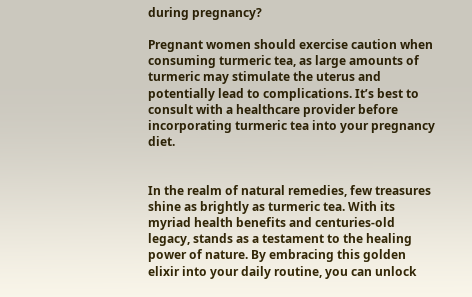during pregnancy?

Pregnant women should exercise caution when consuming turmeric tea, as large amounts of turmeric may stimulate the uterus and potentially lead to complications. It’s best to consult with a healthcare provider before incorporating turmeric tea into your pregnancy diet.


In the realm of natural remedies, few treasures shine as brightly as turmeric tea. With its myriad health benefits and centuries-old legacy, stands as a testament to the healing power of nature. By embracing this golden elixir into your daily routine, you can unlock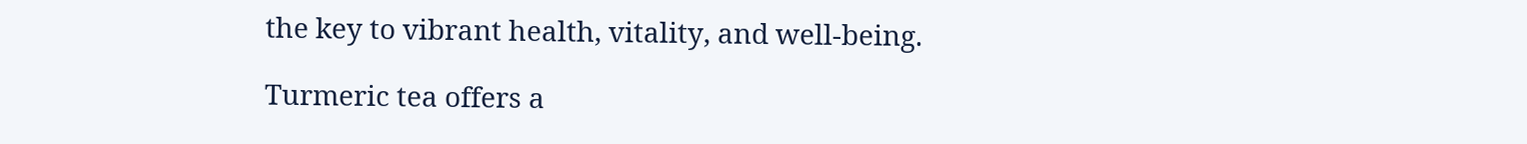the key to vibrant health, vitality, and well-being.

Turmeric tea offers a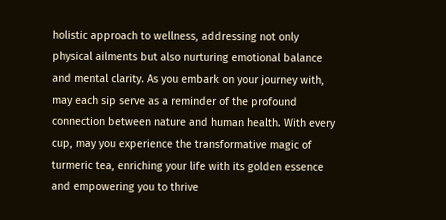holistic approach to wellness, addressing not only physical ailments but also nurturing emotional balance and mental clarity. As you embark on your journey with, may each sip serve as a reminder of the profound connection between nature and human health. With every cup, may you experience the transformative magic of turmeric tea, enriching your life with its golden essence and empowering you to thrive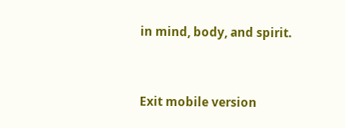in mind, body, and spirit.


Exit mobile version